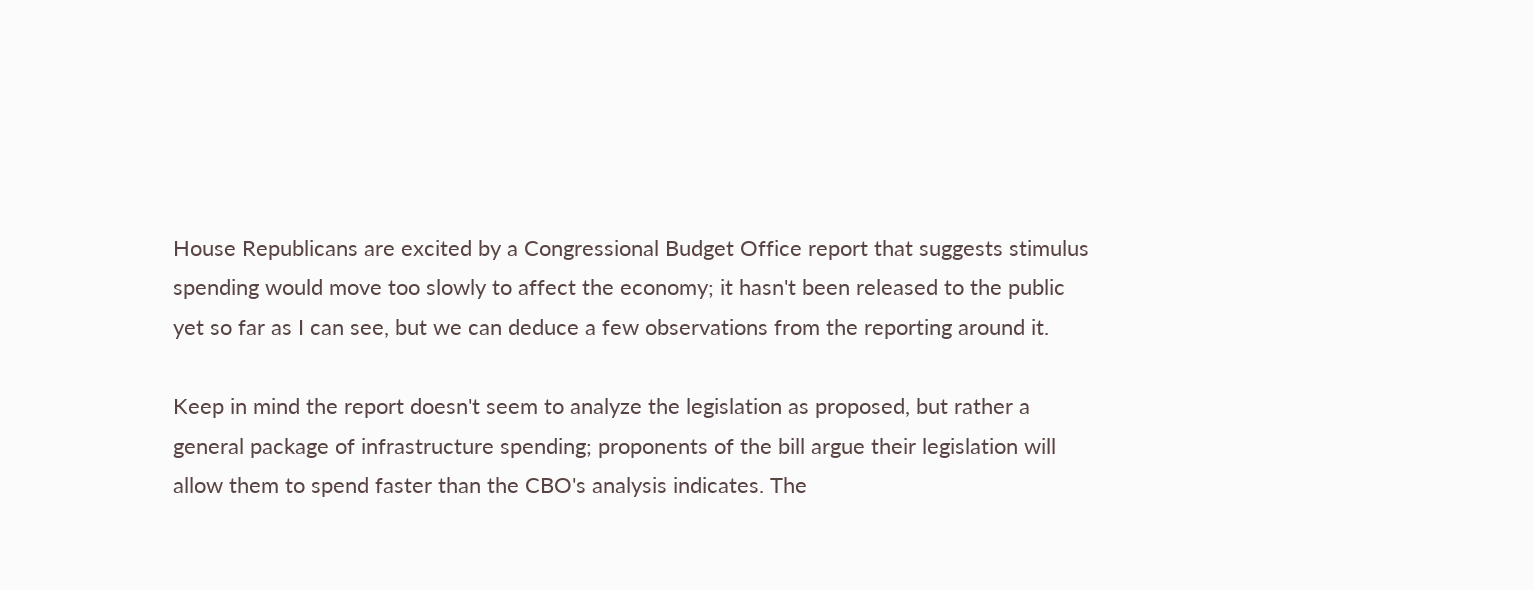House Republicans are excited by a Congressional Budget Office report that suggests stimulus spending would move too slowly to affect the economy; it hasn't been released to the public yet so far as I can see, but we can deduce a few observations from the reporting around it.

Keep in mind the report doesn't seem to analyze the legislation as proposed, but rather a general package of infrastructure spending; proponents of the bill argue their legislation will allow them to spend faster than the CBO's analysis indicates. The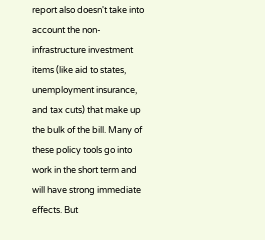report also doesn't take into account the non-infrastructure investment items (like aid to states, unemployment insurance, and tax cuts) that make up the bulk of the bill. Many of these policy tools go into work in the short term and will have strong immediate effects. But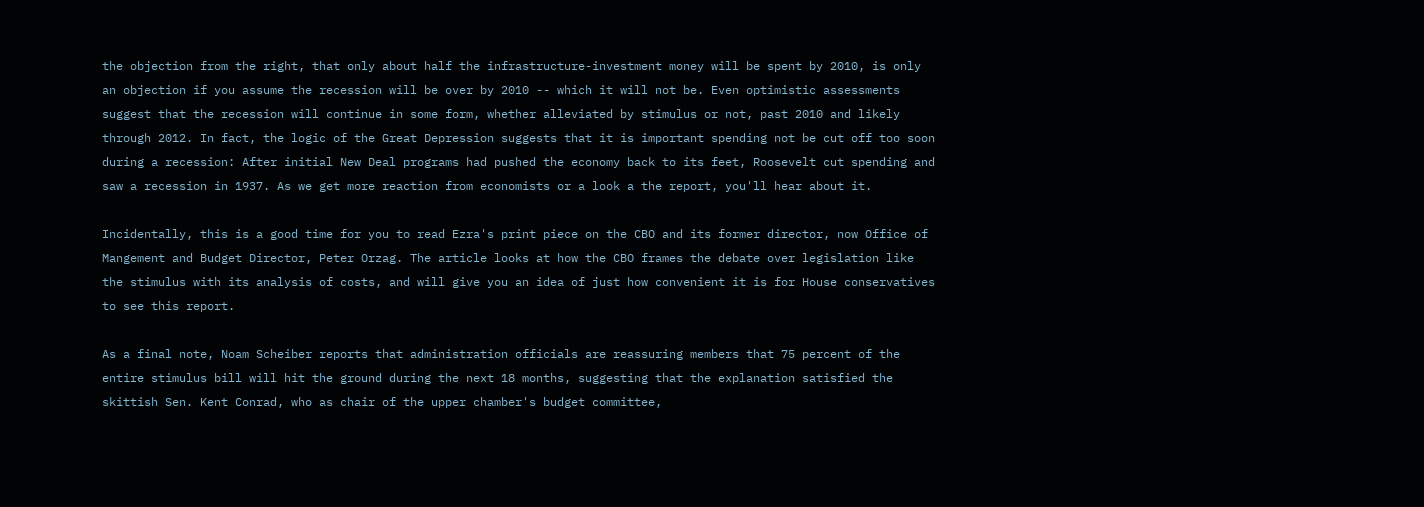the objection from the right, that only about half the infrastructure-investment money will be spent by 2010, is only an objection if you assume the recession will be over by 2010 -- which it will not be. Even optimistic assessments suggest that the recession will continue in some form, whether alleviated by stimulus or not, past 2010 and likely through 2012. In fact, the logic of the Great Depression suggests that it is important spending not be cut off too soon during a recession: After initial New Deal programs had pushed the economy back to its feet, Roosevelt cut spending and saw a recession in 1937. As we get more reaction from economists or a look a the report, you'll hear about it.

Incidentally, this is a good time for you to read Ezra's print piece on the CBO and its former director, now Office of Mangement and Budget Director, Peter Orzag. The article looks at how the CBO frames the debate over legislation like the stimulus with its analysis of costs, and will give you an idea of just how convenient it is for House conservatives to see this report.

As a final note, Noam Scheiber reports that administration officials are reassuring members that 75 percent of the entire stimulus bill will hit the ground during the next 18 months, suggesting that the explanation satisfied the skittish Sen. Kent Conrad, who as chair of the upper chamber's budget committee,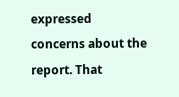expressed concerns about the report. That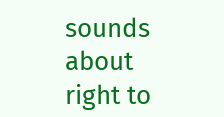sounds about right to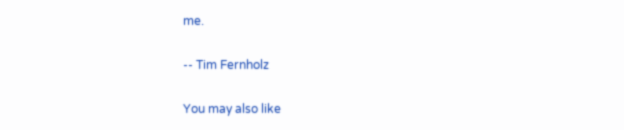me.

-- Tim Fernholz

You may also like